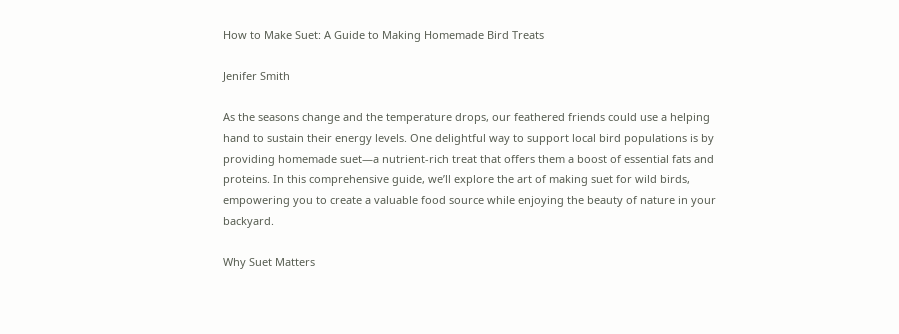How to Make Suet: A Guide to Making Homemade Bird Treats

Jenifer Smith

As the seasons change and the temperature drops, our feathered friends could use a helping hand to sustain their energy levels. One delightful way to support local bird populations is by providing homemade suet—a nutrient-rich treat that offers them a boost of essential fats and proteins. In this comprehensive guide, we’ll explore the art of making suet for wild birds, empowering you to create a valuable food source while enjoying the beauty of nature in your backyard.

Why Suet Matters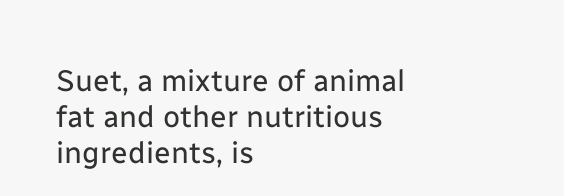Suet, a mixture of animal fat and other nutritious ingredients, is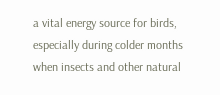a vital energy source for birds, especially during colder months when insects and other natural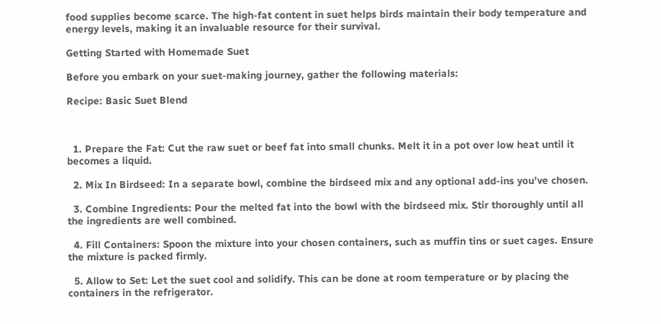food supplies become scarce. The high-fat content in suet helps birds maintain their body temperature and energy levels, making it an invaluable resource for their survival.

Getting Started with Homemade Suet

Before you embark on your suet-making journey, gather the following materials:

Recipe: Basic Suet Blend



  1. Prepare the Fat: Cut the raw suet or beef fat into small chunks. Melt it in a pot over low heat until it becomes a liquid.

  2. Mix In Birdseed: In a separate bowl, combine the birdseed mix and any optional add-ins you’ve chosen.

  3. Combine Ingredients: Pour the melted fat into the bowl with the birdseed mix. Stir thoroughly until all the ingredients are well combined.

  4. Fill Containers: Spoon the mixture into your chosen containers, such as muffin tins or suet cages. Ensure the mixture is packed firmly.

  5. Allow to Set: Let the suet cool and solidify. This can be done at room temperature or by placing the containers in the refrigerator.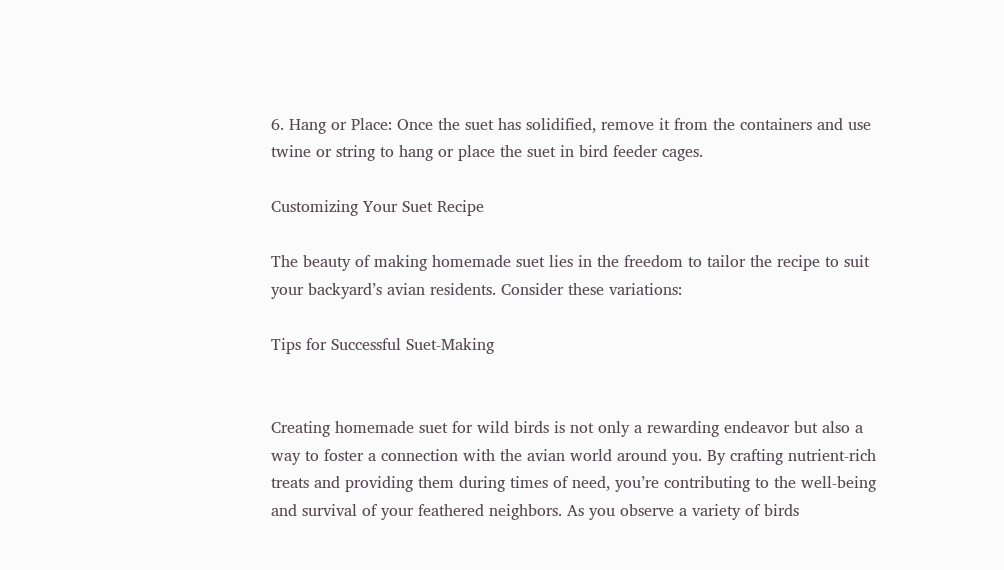6. Hang or Place: Once the suet has solidified, remove it from the containers and use twine or string to hang or place the suet in bird feeder cages.

Customizing Your Suet Recipe

The beauty of making homemade suet lies in the freedom to tailor the recipe to suit your backyard’s avian residents. Consider these variations:

Tips for Successful Suet-Making


Creating homemade suet for wild birds is not only a rewarding endeavor but also a way to foster a connection with the avian world around you. By crafting nutrient-rich treats and providing them during times of need, you’re contributing to the well-being and survival of your feathered neighbors. As you observe a variety of birds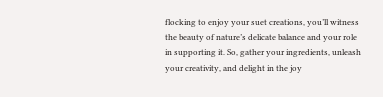flocking to enjoy your suet creations, you’ll witness the beauty of nature’s delicate balance and your role in supporting it. So, gather your ingredients, unleash your creativity, and delight in the joy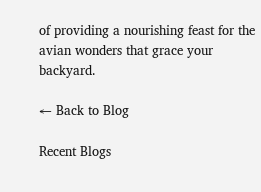of providing a nourishing feast for the avian wonders that grace your backyard.

← Back to Blog

Recent Blogs